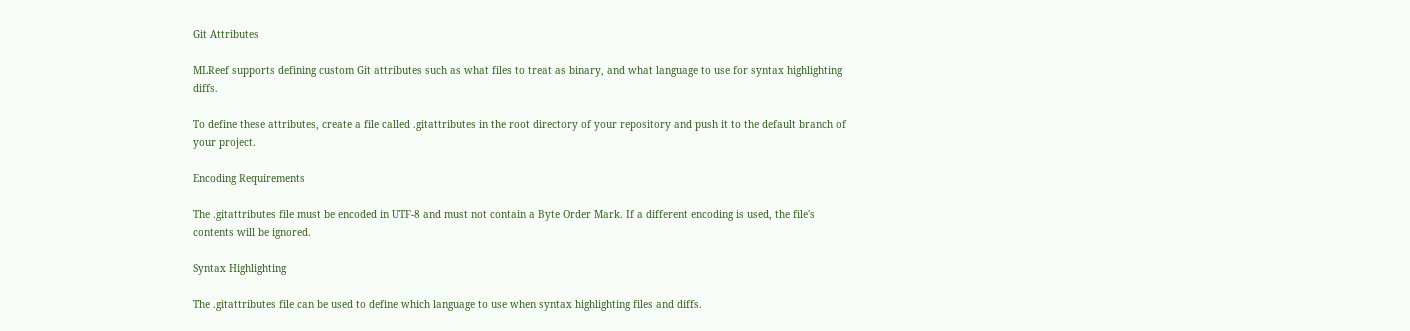Git Attributes

MLReef supports defining custom Git attributes such as what files to treat as binary, and what language to use for syntax highlighting diffs.

To define these attributes, create a file called .gitattributes in the root directory of your repository and push it to the default branch of your project.

Encoding Requirements

The .gitattributes file must be encoded in UTF-8 and must not contain a Byte Order Mark. If a different encoding is used, the file's contents will be ignored.

Syntax Highlighting

The .gitattributes file can be used to define which language to use when syntax highlighting files and diffs.